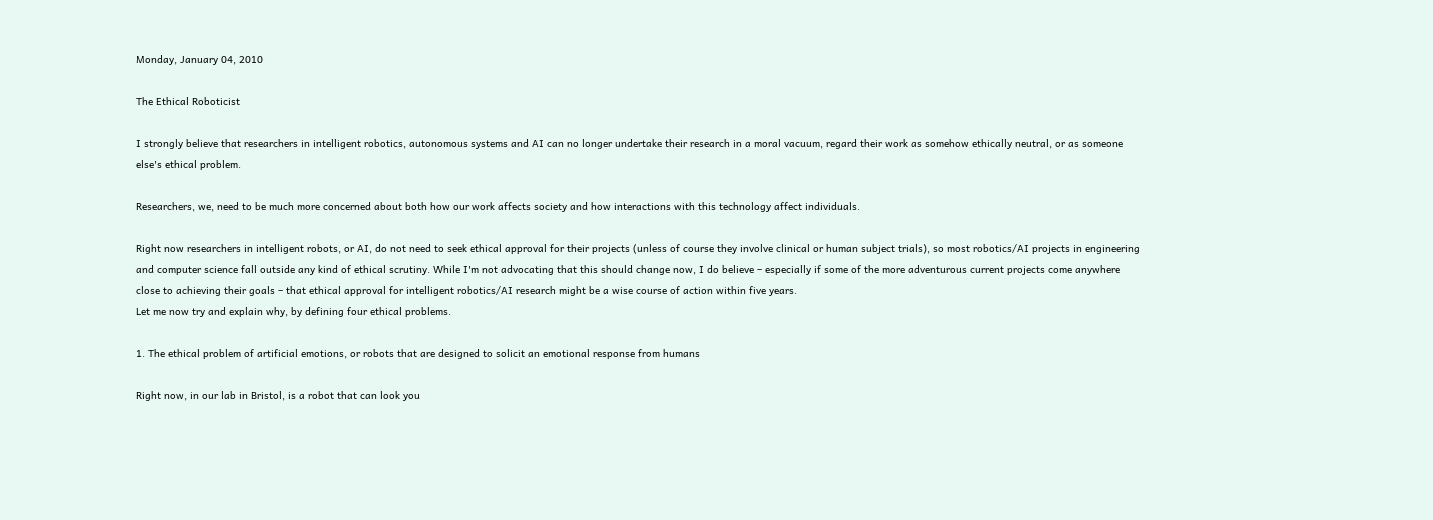Monday, January 04, 2010

The Ethical Roboticist

I strongly believe that researchers in intelligent robotics, autonomous systems and AI can no longer undertake their research in a moral vacuum, regard their work as somehow ethically neutral, or as someone else's ethical problem.

Researchers, we, need to be much more concerned about both how our work affects society and how interactions with this technology affect individuals.

Right now researchers in intelligent robots, or AI, do not need to seek ethical approval for their projects (unless of course they involve clinical or human subject trials), so most robotics/AI projects in engineering and computer science fall outside any kind of ethical scrutiny. While I'm not advocating that this should change now, I do believe – especially if some of the more adventurous current projects come anywhere close to achieving their goals – that ethical approval for intelligent robotics/AI research might be a wise course of action within five years.
Let me now try and explain why, by defining four ethical problems.

1. The ethical problem of artificial emotions, or robots that are designed to solicit an emotional response from humans

Right now, in our lab in Bristol, is a robot that can look you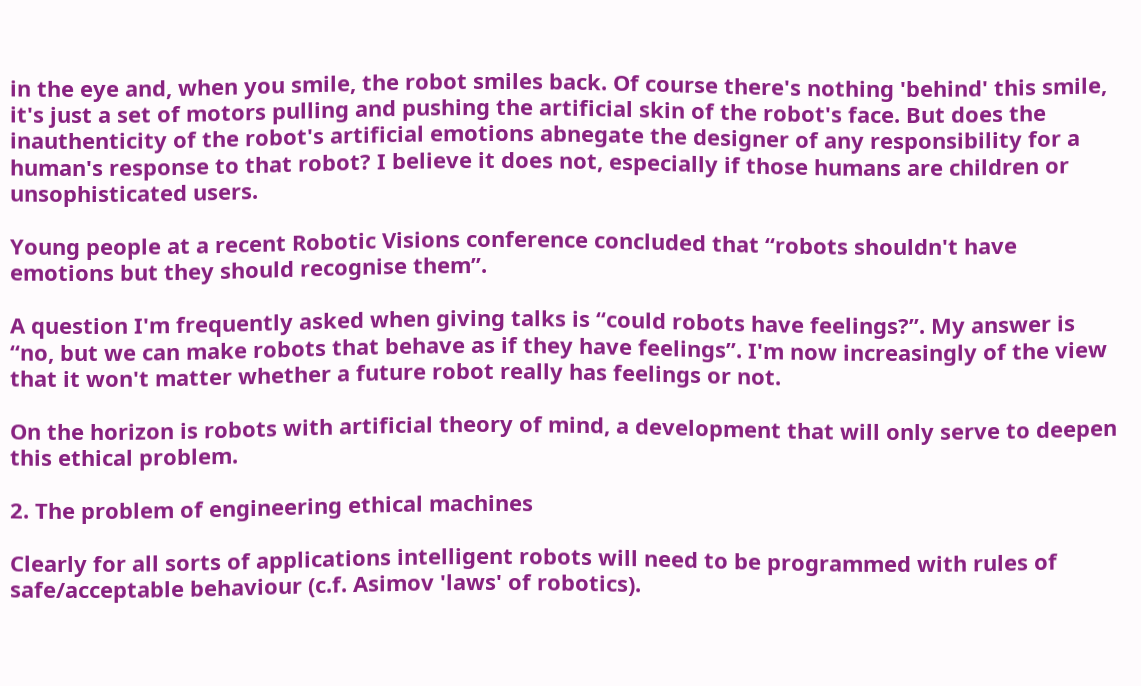in the eye and, when you smile, the robot smiles back. Of course there's nothing 'behind' this smile, it's just a set of motors pulling and pushing the artificial skin of the robot's face. But does the inauthenticity of the robot's artificial emotions abnegate the designer of any responsibility for a human's response to that robot? I believe it does not, especially if those humans are children or unsophisticated users.

Young people at a recent Robotic Visions conference concluded that “robots shouldn't have emotions but they should recognise them”.

A question I'm frequently asked when giving talks is “could robots have feelings?”. My answer is “no, but we can make robots that behave as if they have feelings”. I'm now increasingly of the view that it won't matter whether a future robot really has feelings or not.

On the horizon is robots with artificial theory of mind, a development that will only serve to deepen this ethical problem.

2. The problem of engineering ethical machines

Clearly for all sorts of applications intelligent robots will need to be programmed with rules of safe/acceptable behaviour (c.f. Asimov 'laws' of robotics).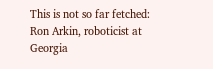This is not so far fetched: Ron Arkin, roboticist at Georgia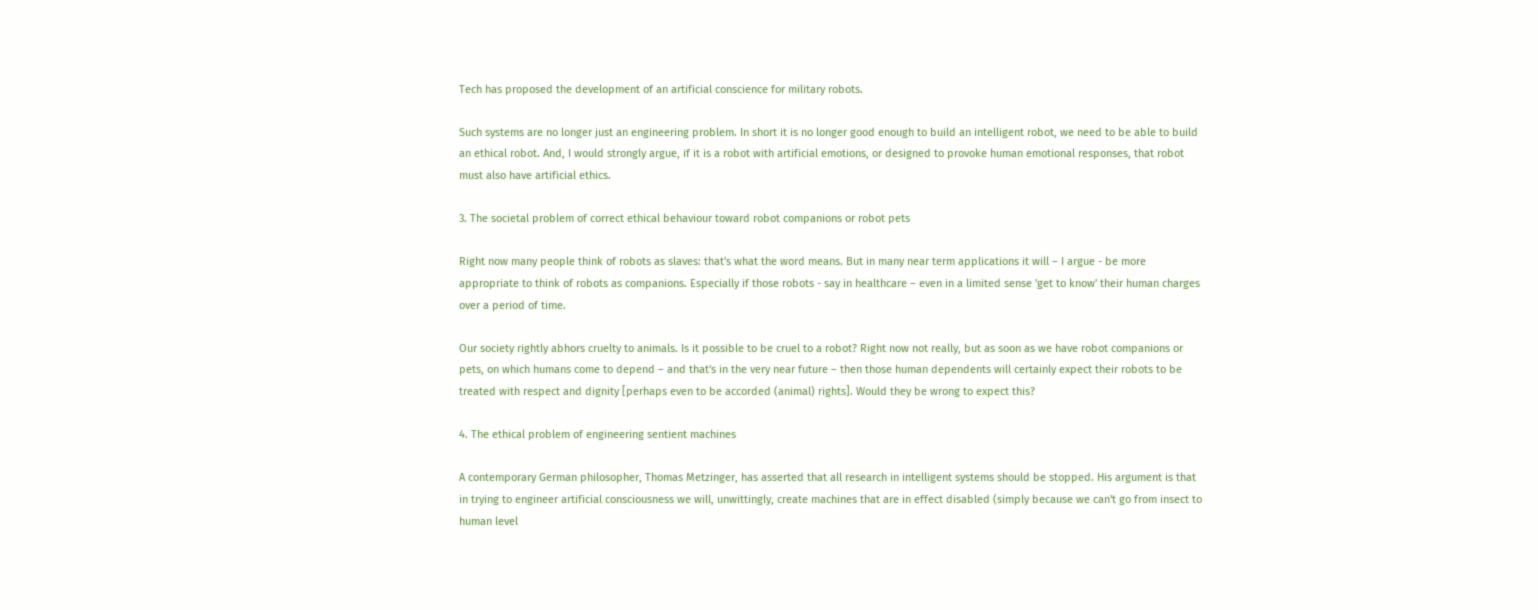Tech has proposed the development of an artificial conscience for military robots.

Such systems are no longer just an engineering problem. In short it is no longer good enough to build an intelligent robot, we need to be able to build an ethical robot. And, I would strongly argue, if it is a robot with artificial emotions, or designed to provoke human emotional responses, that robot must also have artificial ethics.

3. The societal problem of correct ethical behaviour toward robot companions or robot pets

Right now many people think of robots as slaves: that's what the word means. But in many near term applications it will – I argue - be more appropriate to think of robots as companions. Especially if those robots - say in healthcare – even in a limited sense 'get to know' their human charges over a period of time.

Our society rightly abhors cruelty to animals. Is it possible to be cruel to a robot? Right now not really, but as soon as we have robot companions or pets, on which humans come to depend – and that's in the very near future – then those human dependents will certainly expect their robots to be treated with respect and dignity [perhaps even to be accorded (animal) rights]. Would they be wrong to expect this?

4. The ethical problem of engineering sentient machines

A contemporary German philosopher, Thomas Metzinger, has asserted that all research in intelligent systems should be stopped. His argument is that in trying to engineer artificial consciousness we will, unwittingly, create machines that are in effect disabled (simply because we can't go from insect to human level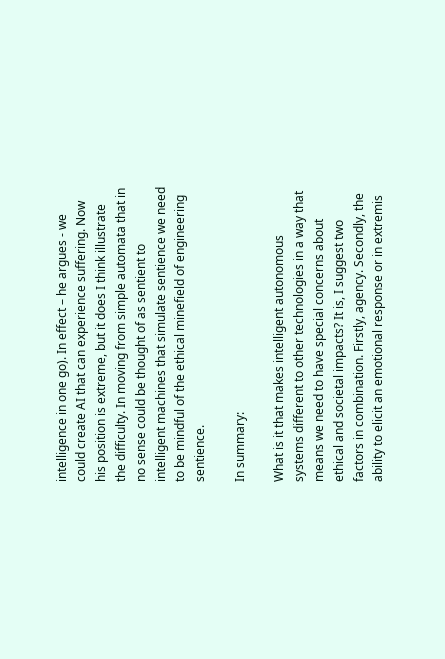intelligence in one go). In effect – he argues - we could create AI that can experience suffering. Now his position is extreme, but it does I think illustrate the difficulty. In moving from simple automata that in no sense could be thought of as sentient to intelligent machines that simulate sentience we need to be mindful of the ethical minefield of engineering sentience.

In summary:

What is it that makes intelligent autonomous systems different to other technologies in a way that means we need to have special concerns about ethical and societal impacts? It is, I suggest two factors in combination. Firstly, agency. Secondly, the ability to elicit an emotional response or in extremis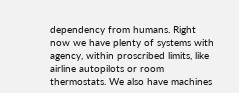dependency from humans. Right now we have plenty of systems with agency, within proscribed limits, like airline autopilots or room thermostats. We also have machines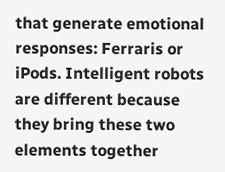that generate emotional responses: Ferraris or iPods. Intelligent robots are different because they bring these two elements together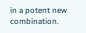in a potent new combination.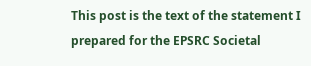This post is the text of the statement I prepared for the EPSRC Societal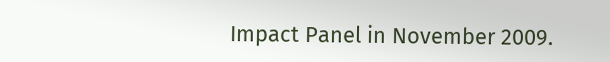Impact Panel in November 2009.